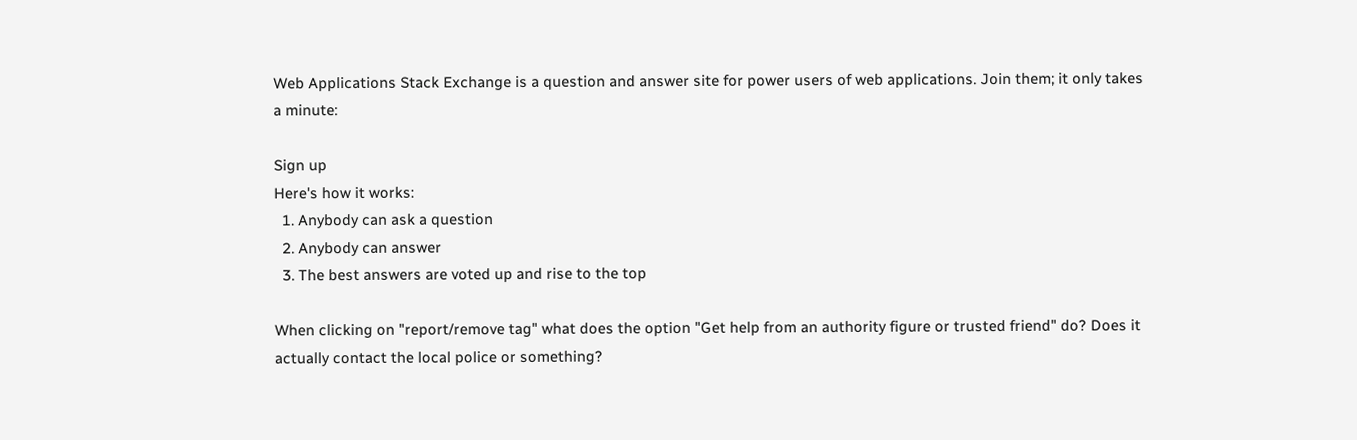Web Applications Stack Exchange is a question and answer site for power users of web applications. Join them; it only takes a minute:

Sign up
Here's how it works:
  1. Anybody can ask a question
  2. Anybody can answer
  3. The best answers are voted up and rise to the top

When clicking on "report/remove tag" what does the option "Get help from an authority figure or trusted friend" do? Does it actually contact the local police or something?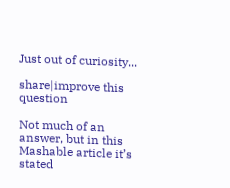Just out of curiosity...

share|improve this question

Not much of an answer, but in this Mashable article it’s stated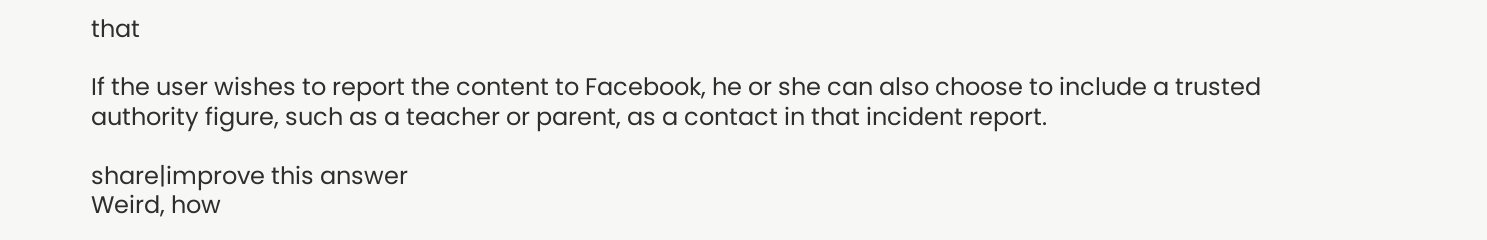that

If the user wishes to report the content to Facebook, he or she can also choose to include a trusted authority figure, such as a teacher or parent, as a contact in that incident report.

share|improve this answer
Weird, how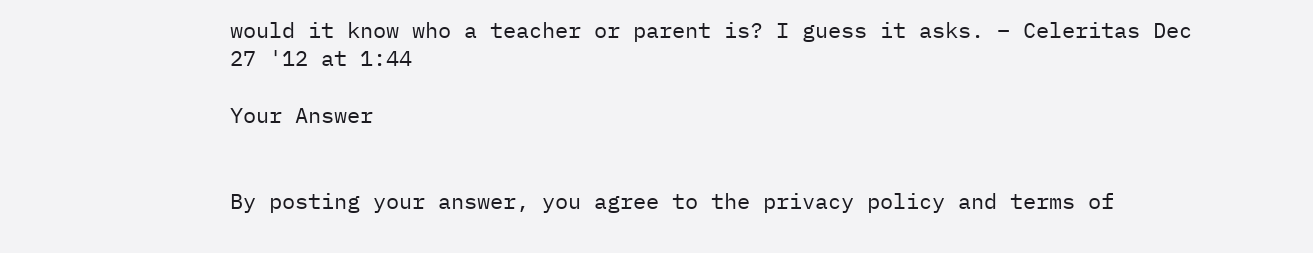would it know who a teacher or parent is? I guess it asks. – Celeritas Dec 27 '12 at 1:44

Your Answer


By posting your answer, you agree to the privacy policy and terms of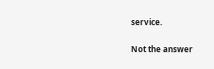service.

Not the answer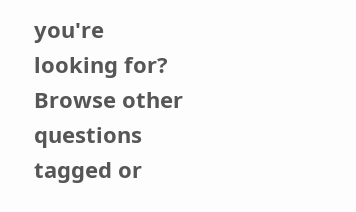you're looking for? Browse other questions tagged or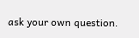ask your own question.